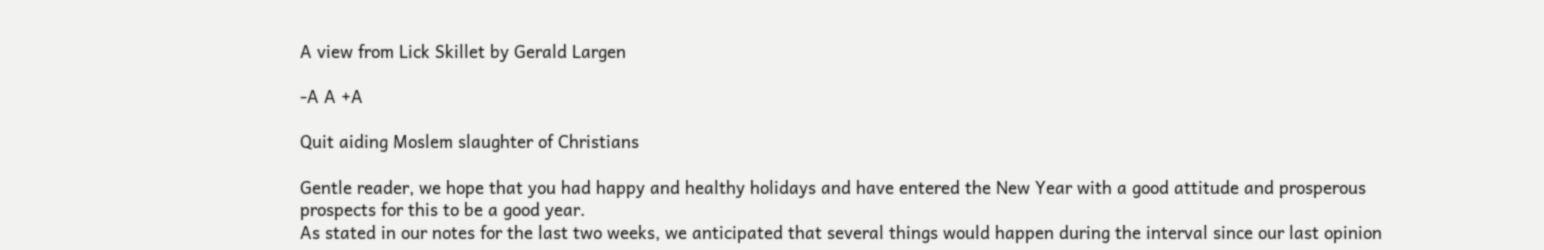A view from Lick Skillet by Gerald Largen

-A A +A

Quit aiding Moslem slaughter of Christians

Gentle reader, we hope that you had happy and healthy holidays and have entered the New Year with a good attitude and prosperous prospects for this to be a good year.
As stated in our notes for the last two weeks, we anticipated that several things would happen during the interval since our last opinion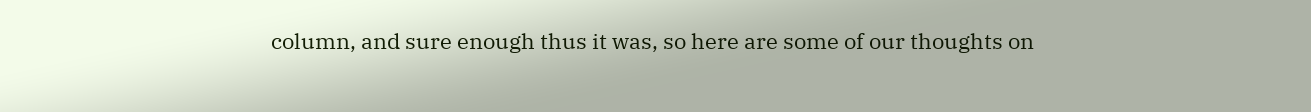column, and sure enough thus it was, so here are some of our thoughts on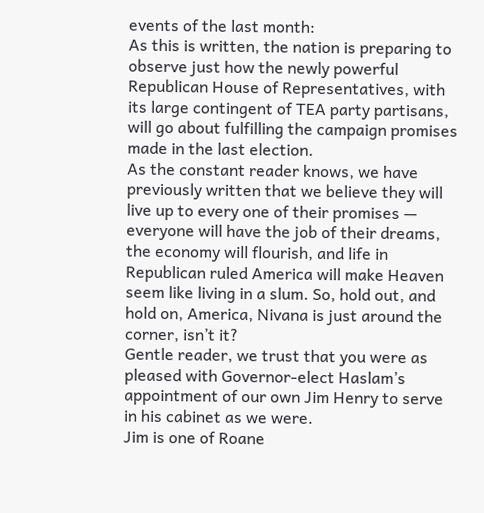events of the last month:
As this is written, the nation is preparing to observe just how the newly powerful Republican House of Representatives, with its large contingent of TEA party partisans, will go about fulfilling the campaign promises made in the last election.
As the constant reader knows, we have previously written that we believe they will live up to every one of their promises — everyone will have the job of their dreams, the economy will flourish, and life in Republican ruled America will make Heaven seem like living in a slum. So, hold out, and hold on, America, Nivana is just around the corner, isn’t it?
Gentle reader, we trust that you were as pleased with Governor-elect Haslam’s appointment of our own Jim Henry to serve in his cabinet as we were.
Jim is one of Roane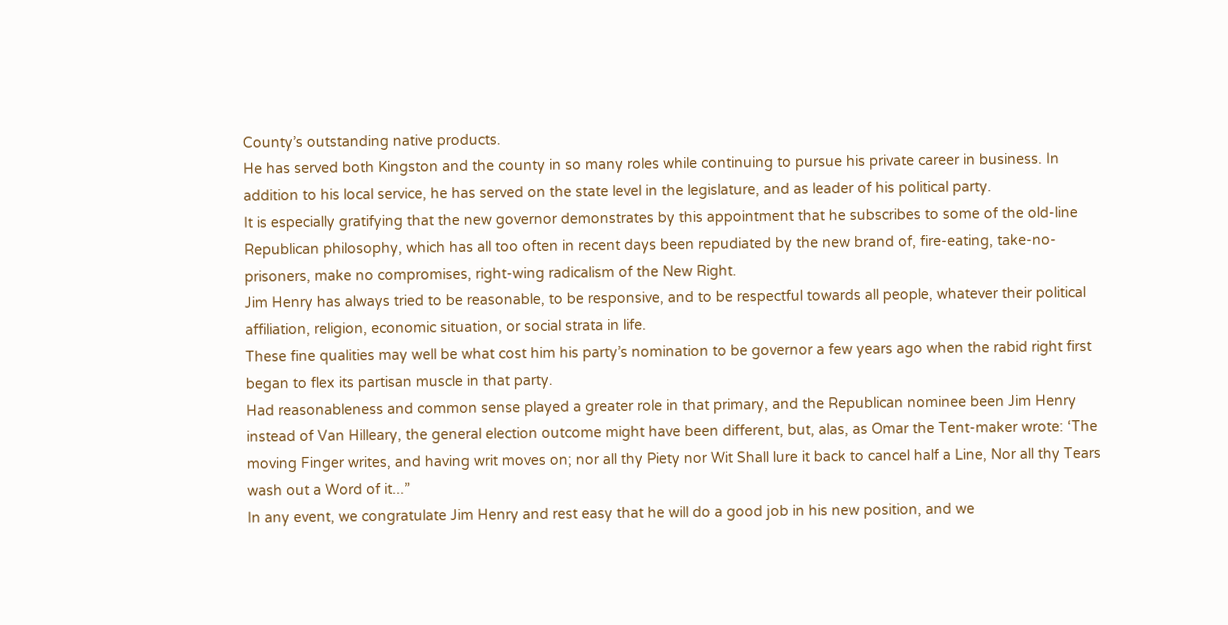County’s outstanding native products.
He has served both Kingston and the county in so many roles while continuing to pursue his private career in business. In addition to his local service, he has served on the state level in the legislature, and as leader of his political party.
It is especially gratifying that the new governor demonstrates by this appointment that he subscribes to some of the old-line Republican philosophy, which has all too often in recent days been repudiated by the new brand of, fire-eating, take-no-prisoners, make no compromises, right-wing radicalism of the New Right.
Jim Henry has always tried to be reasonable, to be responsive, and to be respectful towards all people, whatever their political affiliation, religion, economic situation, or social strata in life.
These fine qualities may well be what cost him his party’s nomination to be governor a few years ago when the rabid right first began to flex its partisan muscle in that party.
Had reasonableness and common sense played a greater role in that primary, and the Republican nominee been Jim Henry instead of Van Hilleary, the general election outcome might have been different, but, alas, as Omar the Tent-maker wrote: ‘The moving Finger writes, and having writ moves on; nor all thy Piety nor Wit Shall lure it back to cancel half a Line, Nor all thy Tears wash out a Word of it...”
In any event, we congratulate Jim Henry and rest easy that he will do a good job in his new position, and we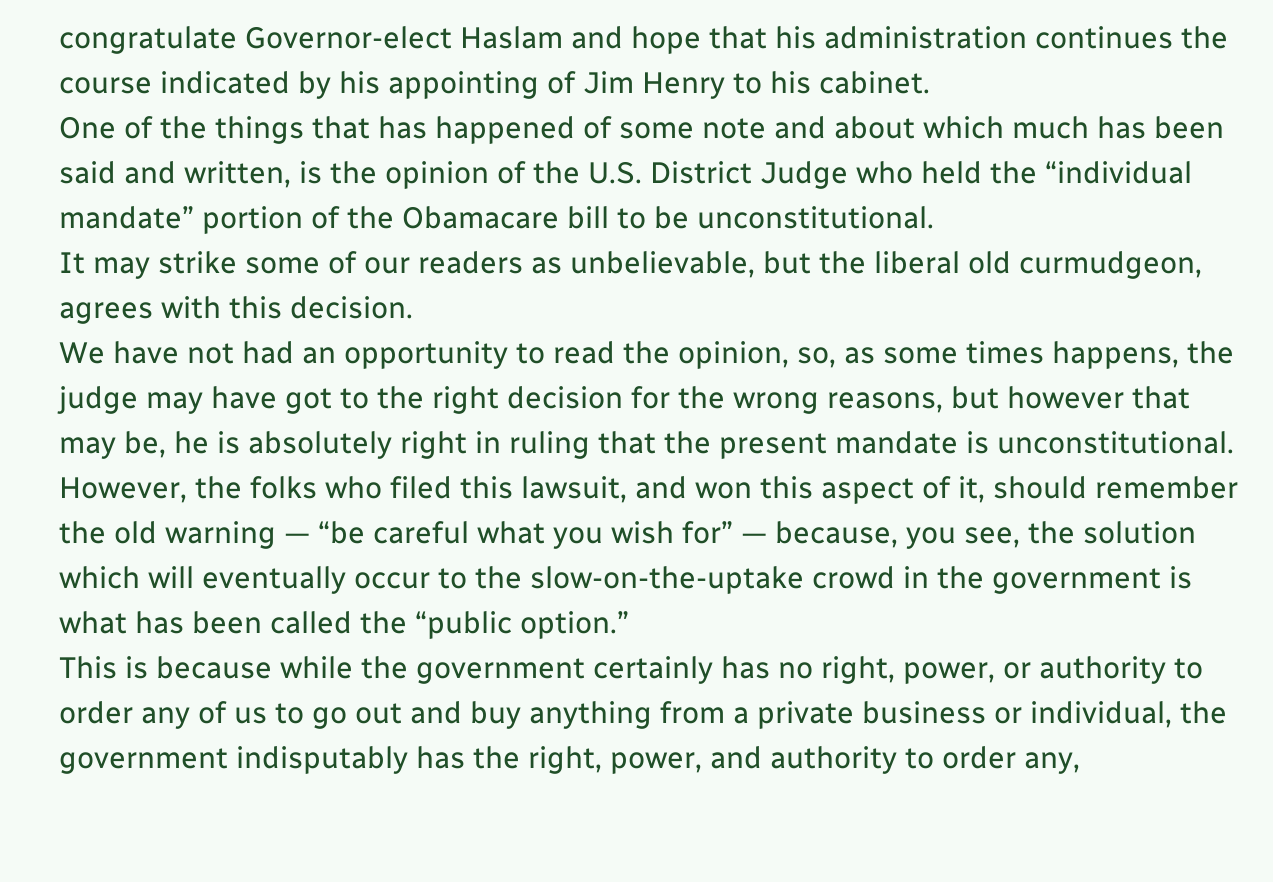congratulate Governor-elect Haslam and hope that his administration continues the course indicated by his appointing of Jim Henry to his cabinet.
One of the things that has happened of some note and about which much has been said and written, is the opinion of the U.S. District Judge who held the “individual mandate” portion of the Obamacare bill to be unconstitutional.
It may strike some of our readers as unbelievable, but the liberal old curmudgeon, agrees with this decision.
We have not had an opportunity to read the opinion, so, as some times happens, the judge may have got to the right decision for the wrong reasons, but however that may be, he is absolutely right in ruling that the present mandate is unconstitutional.
However, the folks who filed this lawsuit, and won this aspect of it, should remember the old warning — “be careful what you wish for” — because, you see, the solution which will eventually occur to the slow-on-the-uptake crowd in the government is what has been called the “public option.”
This is because while the government certainly has no right, power, or authority to order any of us to go out and buy anything from a private business or individual, the government indisputably has the right, power, and authority to order any,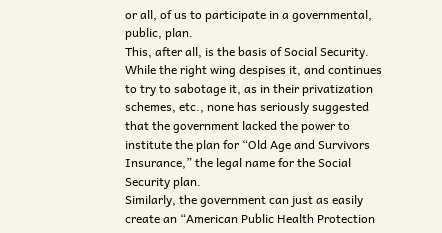or all, of us to participate in a governmental, public, plan.
This, after all, is the basis of Social Security. While the right wing despises it, and continues to try to sabotage it, as in their privatization schemes, etc., none has seriously suggested that the government lacked the power to institute the plan for “Old Age and Survivors Insurance,” the legal name for the Social Security plan.
Similarly, the government can just as easily create an “American Public Health Protection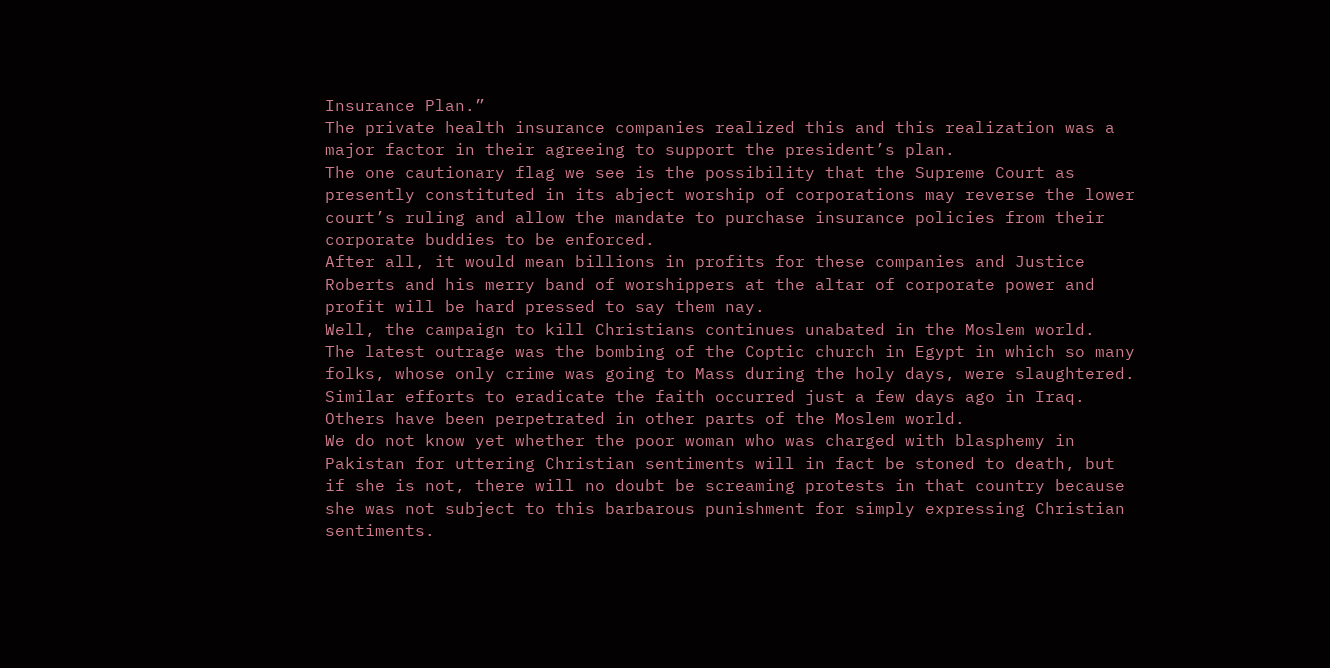Insurance Plan.”
The private health insurance companies realized this and this realization was a major factor in their agreeing to support the president’s plan.
The one cautionary flag we see is the possibility that the Supreme Court as presently constituted in its abject worship of corporations may reverse the lower court’s ruling and allow the mandate to purchase insurance policies from their corporate buddies to be enforced.
After all, it would mean billions in profits for these companies and Justice Roberts and his merry band of worshippers at the altar of corporate power and profit will be hard pressed to say them nay.
Well, the campaign to kill Christians continues unabated in the Moslem world.
The latest outrage was the bombing of the Coptic church in Egypt in which so many folks, whose only crime was going to Mass during the holy days, were slaughtered.
Similar efforts to eradicate the faith occurred just a few days ago in Iraq. Others have been perpetrated in other parts of the Moslem world.
We do not know yet whether the poor woman who was charged with blasphemy in Pakistan for uttering Christian sentiments will in fact be stoned to death, but if she is not, there will no doubt be screaming protests in that country because she was not subject to this barbarous punishment for simply expressing Christian sentiments.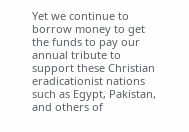Yet we continue to borrow money to get the funds to pay our annual tribute to support these Christian eradicationist nations such as Egypt, Pakistan, and others of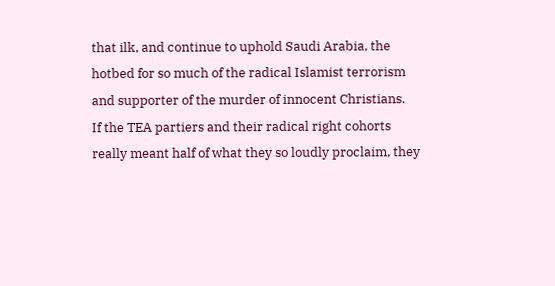that ilk, and continue to uphold Saudi Arabia, the hotbed for so much of the radical Islamist terrorism and supporter of the murder of innocent Christians.
If the TEA partiers and their radical right cohorts really meant half of what they so loudly proclaim, they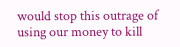would stop this outrage of using our money to kill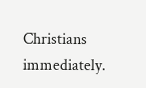Christians immediately.